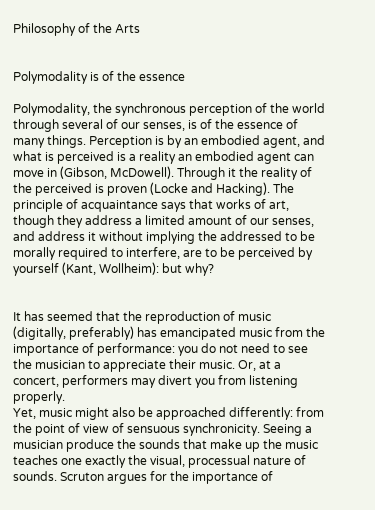Philosophy of the Arts


Polymodality is of the essence

Polymodality, the synchronous perception of the world through several of our senses, is of the essence of many things. Perception is by an embodied agent, and what is perceived is a reality an embodied agent can move in (Gibson, McDowell). Through it the reality of the perceived is proven (Locke and Hacking). The principle of acquaintance says that works of art, though they address a limited amount of our senses, and address it without implying the addressed to be morally required to interfere, are to be perceived by yourself (Kant, Wollheim): but why?


It has seemed that the reproduction of music (digitally, preferably) has emancipated music from the importance of performance: you do not need to see the musician to appreciate their music. Or, at a concert, performers may divert you from listening properly.
Yet, music might also be approached differently: from the point of view of sensuous synchronicity. Seeing a musician produce the sounds that make up the music teaches one exactly the visual, processual nature of sounds. Scruton argues for the importance of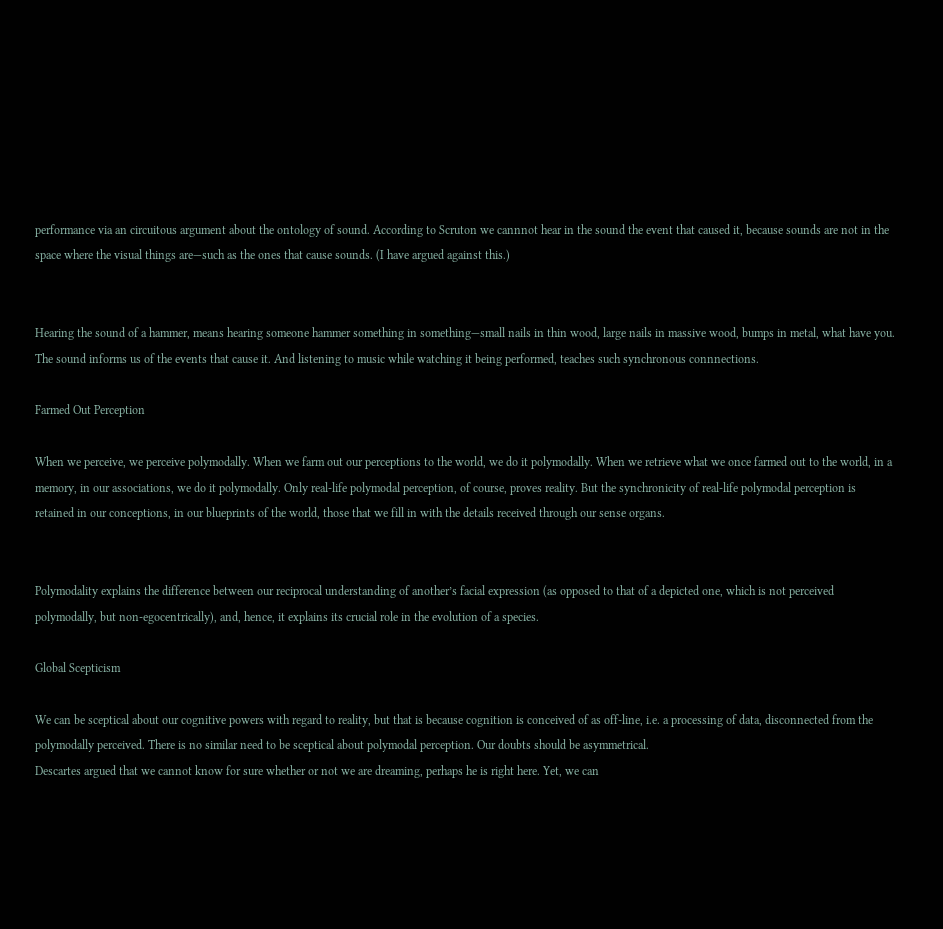performance via an circuitous argument about the ontology of sound. According to Scruton we cannnot hear in the sound the event that caused it, because sounds are not in the space where the visual things are—such as the ones that cause sounds. (I have argued against this.)


Hearing the sound of a hammer, means hearing someone hammer something in something—small nails in thin wood, large nails in massive wood, bumps in metal, what have you. The sound informs us of the events that cause it. And listening to music while watching it being performed, teaches such synchronous connnections.

Farmed Out Perception

When we perceive, we perceive polymodally. When we farm out our perceptions to the world, we do it polymodally. When we retrieve what we once farmed out to the world, in a memory, in our associations, we do it polymodally. Only real-life polymodal perception, of course, proves reality. But the synchronicity of real-life polymodal perception is retained in our conceptions, in our blueprints of the world, those that we fill in with the details received through our sense organs.


Polymodality explains the difference between our reciprocal understanding of another’s facial expression (as opposed to that of a depicted one, which is not perceived polymodally, but non-egocentrically), and, hence, it explains its crucial role in the evolution of a species.

Global Scepticism

We can be sceptical about our cognitive powers with regard to reality, but that is because cognition is conceived of as off-line, i.e. a processing of data, disconnected from the polymodally perceived. There is no similar need to be sceptical about polymodal perception. Our doubts should be asymmetrical.
Descartes argued that we cannot know for sure whether or not we are dreaming, perhaps he is right here. Yet, we can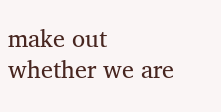make out whether we are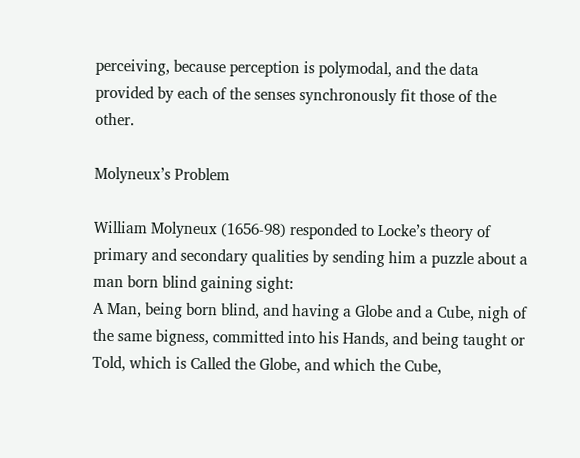perceiving, because perception is polymodal, and the data provided by each of the senses synchronously fit those of the other.

Molyneux’s Problem

William Molyneux (1656-98) responded to Locke’s theory of primary and secondary qualities by sending him a puzzle about a man born blind gaining sight:
A Man, being born blind, and having a Globe and a Cube, nigh of the same bigness, committed into his Hands, and being taught or Told, which is Called the Globe, and which the Cube,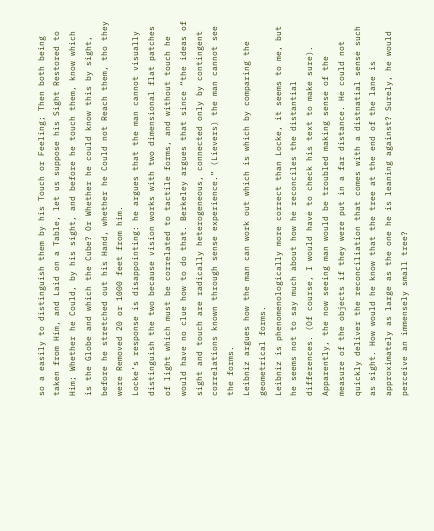so a easily to distinguish them by his Touch or Feeling; Then both being taken from Him, and Laid on a Table, let us suppose his Sight Restored to Him; Whether he Could, by his sight, and before he touch them, know which is the Globe and which the Cube? Or Whether he could know this by sight, before he stretched out his Hand, whether he Could not Reach them, tho they were Removed 20 or 1000 feet from him.
Locke’s response is disappointing: he argues that the man cannot visually distinguish the two because vision works with two dimensional flat patches of light which must be correlated to tactile forms, and without touch he would have no clue how to do that. Berkeley argues that since “the ideas of sight and touch are radically heterogeneous, connected only by contingent correlations known through sense experience.” (Lievers) the man cannot see the forms.
Leibniz argues how the man can work out which is which by comparing the geometrical forms.
Leibniz is phenomenologically more correct than Locke, it seems to me, but he seems not to say much about how he reconciles the distantial differences. (Of course, I would have to check his text to make sure). Apparently, the now seeing man would be troubled making sense of the measure of the objects if they were put in a far distance. He could not quickly deliver the reconciliation that comes with a distnatial sense such as sight. How would he know that the tree at the end of the lane is approximately as large as the one he is leaning against? Surely, he would perceive an immensely small tree?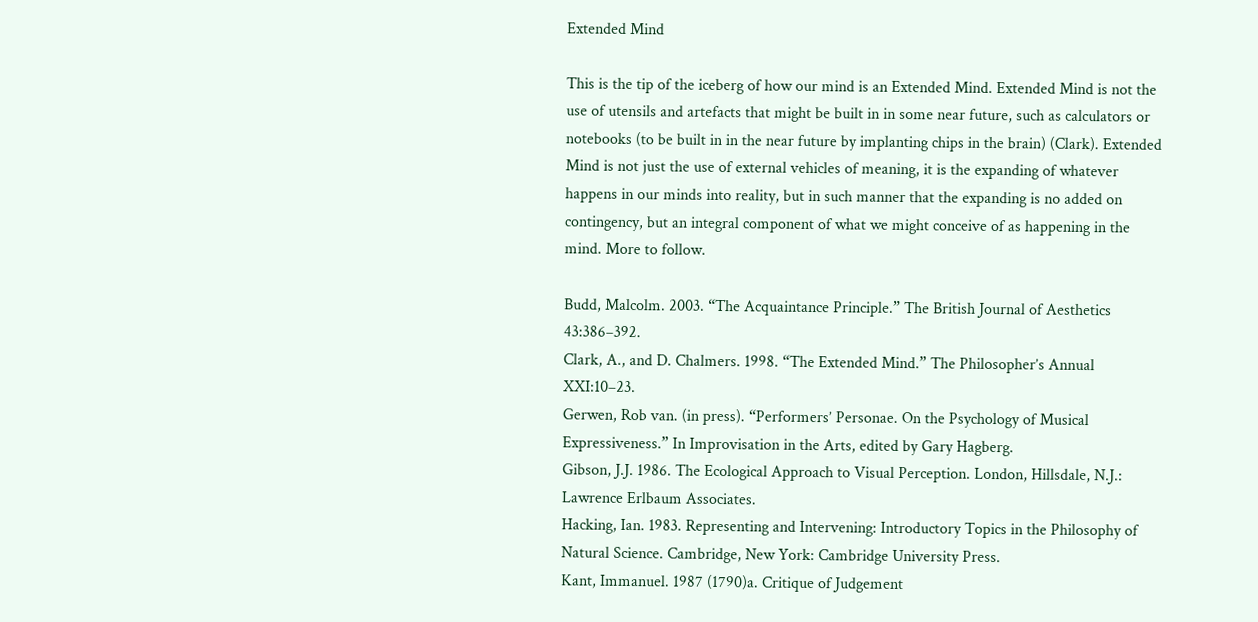Extended Mind

This is the tip of the iceberg of how our mind is an Extended Mind. Extended Mind is not the use of utensils and artefacts that might be built in in some near future, such as calculators or notebooks (to be built in in the near future by implanting chips in the brain) (Clark). Extended Mind is not just the use of external vehicles of meaning, it is the expanding of whatever happens in our minds into reality, but in such manner that the expanding is no added on contingency, but an integral component of what we might conceive of as happening in the mind. More to follow.

Budd, Malcolm. 2003. “The Acquaintance Principle.” The British Journal of Aesthetics 43:386–392.
Clark, A., and D. Chalmers. 1998. “The Extended Mind.” The Philosopher’s Annual XXI:10–23.
Gerwen, Rob van. (in press). “Performers’ Personae. On the Psychology of Musical Expressiveness.” In Improvisation in the Arts, edited by Gary Hagberg.
Gibson, J.J. 1986. The Ecological Approach to Visual Perception. London, Hillsdale, N.J.: Lawrence Erlbaum Associates.
Hacking, Ian. 1983. Representing and Intervening: Introductory Topics in the Philosophy of Natural Science. Cambridge, New York: Cambridge University Press.
Kant, Immanuel. 1987 (1790)a. Critique of Judgement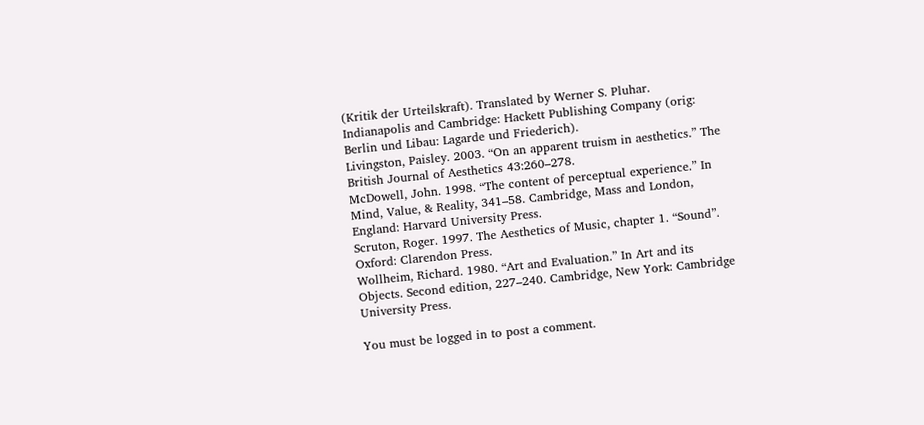(Kritik der Urteilskraft). Translated by Werner S. Pluhar. Indianapolis and Cambridge: Hackett Publishing Company (orig: Berlin und Libau: Lagarde und Friederich).
Livingston, Paisley. 2003. “On an apparent truism in aesthetics.” The British Journal of Aesthetics 43:260–278.
McDowell, John. 1998. “The content of perceptual experience.” In Mind, Value, & Reality, 341–58. Cambridge, Mass and London, England: Harvard University Press.
Scruton, Roger. 1997. The Aesthetics of Music, chapter 1. “Sound”. Oxford: Clarendon Press.
Wollheim, Richard. 1980. “Art and Evaluation.” In Art and its Objects. Second edition, 227–240. Cambridge, New York: Cambridge University Press.

You must be logged in to post a comment.